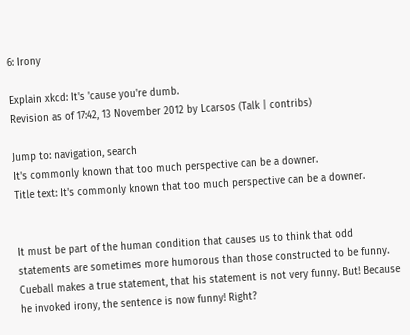6: Irony

Explain xkcd: It's 'cause you're dumb.
Revision as of 17:42, 13 November 2012 by Lcarsos (Talk | contribs)

Jump to: navigation, search
It's commonly known that too much perspective can be a downer.
Title text: It's commonly known that too much perspective can be a downer.


It must be part of the human condition that causes us to think that odd statements are sometimes more humorous than those constructed to be funny. Cueball makes a true statement, that his statement is not very funny. But! Because he invoked irony, the sentence is now funny! Right?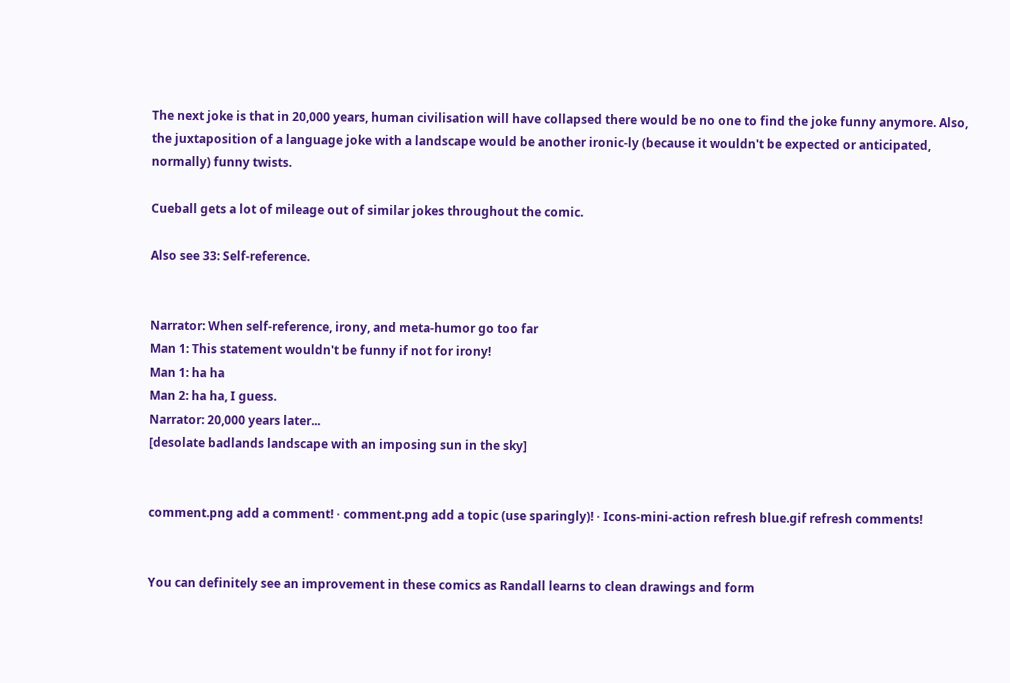The next joke is that in 20,000 years, human civilisation will have collapsed there would be no one to find the joke funny anymore. Also, the juxtaposition of a language joke with a landscape would be another ironic-ly (because it wouldn't be expected or anticipated, normally) funny twists.

Cueball gets a lot of mileage out of similar jokes throughout the comic.

Also see 33: Self-reference.


Narrator: When self-reference, irony, and meta-humor go too far
Man 1: This statement wouldn't be funny if not for irony!
Man 1: ha ha
Man 2: ha ha, I guess.
Narrator: 20,000 years later...
[desolate badlands landscape with an imposing sun in the sky]


comment.png add a comment! ⋅ comment.png add a topic (use sparingly)! ⋅ Icons-mini-action refresh blue.gif refresh comments!


You can definitely see an improvement in these comics as Randall learns to clean drawings and form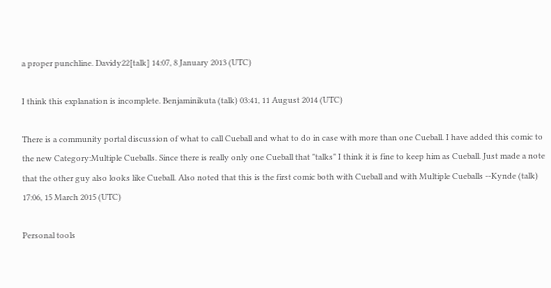a proper punchline. Davidy22[talk] 14:07, 8 January 2013 (UTC)

I think this explanation is incomplete. Benjaminikuta (talk) 03:41, 11 August 2014 (UTC)

There is a community portal discussion of what to call Cueball and what to do in case with more than one Cueball. I have added this comic to the new Category:Multiple Cueballs. Since there is really only one Cueball that "talks" I think it is fine to keep him as Cueball. Just made a note that the other guy also looks like Cueball. Also noted that this is the first comic both with Cueball and with Multiple Cueballs --Kynde (talk) 17:06, 15 March 2015 (UTC)

Personal tools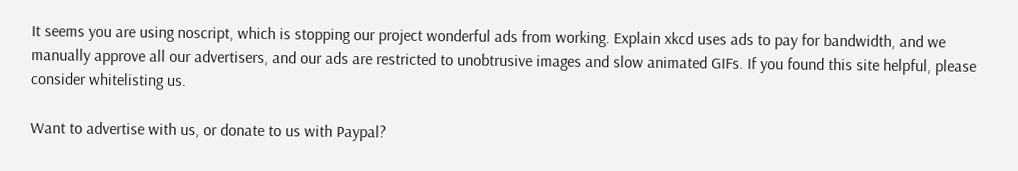It seems you are using noscript, which is stopping our project wonderful ads from working. Explain xkcd uses ads to pay for bandwidth, and we manually approve all our advertisers, and our ads are restricted to unobtrusive images and slow animated GIFs. If you found this site helpful, please consider whitelisting us.

Want to advertise with us, or donate to us with Paypal?